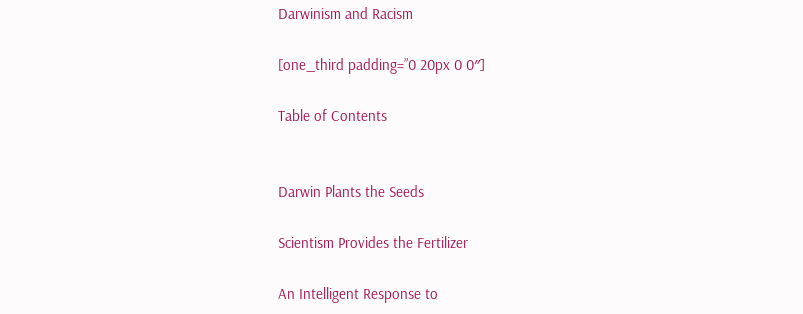Darwinism and Racism

[one_third padding=”0 20px 0 0″]

Table of Contents


Darwin Plants the Seeds

Scientism Provides the Fertilizer

An Intelligent Response to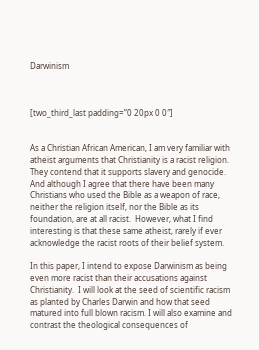Darwinism



[two_third_last padding=”0 20px 0 0″]


As a Christian African American, I am very familiar with atheist arguments that Christianity is a racist religion.  They contend that it supports slavery and genocide.  And although I agree that there have been many Christians who used the Bible as a weapon of race, neither the religion itself, nor the Bible as its foundation, are at all racist.  However, what I find interesting is that these same atheist, rarely if ever acknowledge the racist roots of their belief system.

In this paper, I intend to expose Darwinism as being even more racist than their accusations against Christianity.  I will look at the seed of scientific racism as planted by Charles Darwin and how that seed matured into full blown racism. I will also examine and contrast the theological consequences of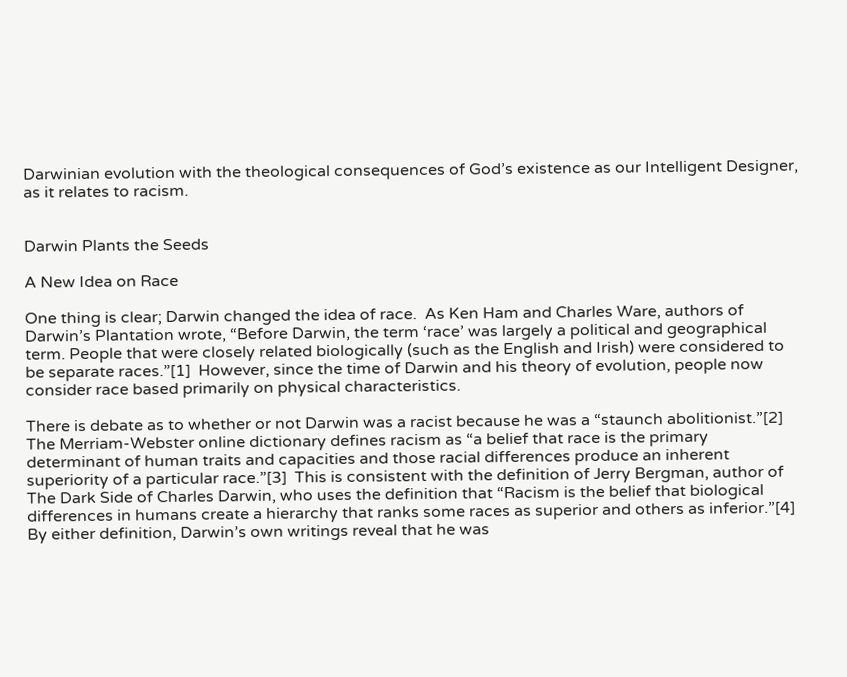Darwinian evolution with the theological consequences of God’s existence as our Intelligent Designer, as it relates to racism.


Darwin Plants the Seeds

A New Idea on Race

One thing is clear; Darwin changed the idea of race.  As Ken Ham and Charles Ware, authors of Darwin’s Plantation wrote, “Before Darwin, the term ‘race’ was largely a political and geographical term. People that were closely related biologically (such as the English and Irish) were considered to be separate races.”[1]  However, since the time of Darwin and his theory of evolution, people now consider race based primarily on physical characteristics.

There is debate as to whether or not Darwin was a racist because he was a “staunch abolitionist.”[2]  The Merriam-Webster online dictionary defines racism as “a belief that race is the primary determinant of human traits and capacities and those racial differences produce an inherent superiority of a particular race.”[3]  This is consistent with the definition of Jerry Bergman, author of The Dark Side of Charles Darwin, who uses the definition that “Racism is the belief that biological differences in humans create a hierarchy that ranks some races as superior and others as inferior.”[4]  By either definition, Darwin’s own writings reveal that he was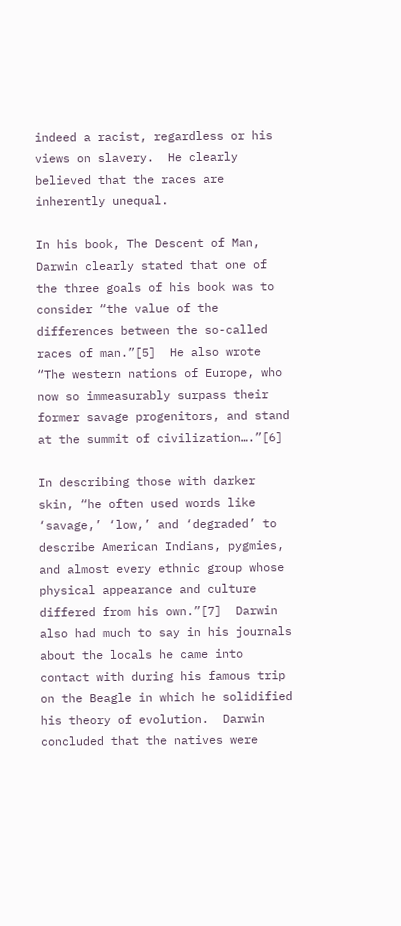indeed a racist, regardless or his views on slavery.  He clearly believed that the races are inherently unequal.

In his book, The Descent of Man, Darwin clearly stated that one of the three goals of his book was to consider “the value of the differences between the so-called races of man.”[5]  He also wrote “The western nations of Europe, who now so immeasurably surpass their former savage progenitors, and stand at the summit of civilization….”[6]

In describing those with darker skin, “he often used words like ‘savage,’ ‘low,’ and ‘degraded’ to describe American Indians, pygmies, and almost every ethnic group whose physical appearance and culture differed from his own.”[7]  Darwin also had much to say in his journals about the locals he came into contact with during his famous trip on the Beagle in which he solidified his theory of evolution.  Darwin concluded that the natives were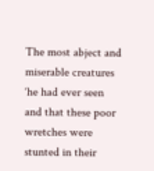The most abject and miserable creatures ‘he had ever seen and that these poor wretches were stunted in their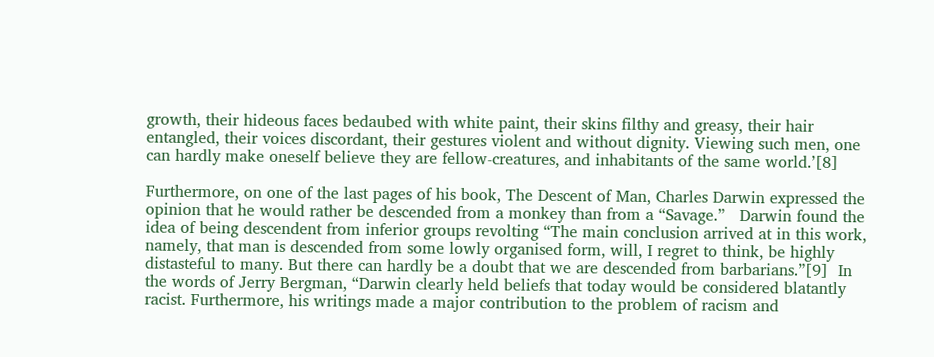growth, their hideous faces bedaubed with white paint, their skins filthy and greasy, their hair entangled, their voices discordant, their gestures violent and without dignity. Viewing such men, one can hardly make oneself believe they are fellow-creatures, and inhabitants of the same world.’[8]

Furthermore, on one of the last pages of his book, The Descent of Man, Charles Darwin expressed the opinion that he would rather be descended from a monkey than from a “Savage.”   Darwin found the idea of being descendent from inferior groups revolting “The main conclusion arrived at in this work, namely, that man is descended from some lowly organised form, will, I regret to think, be highly distasteful to many. But there can hardly be a doubt that we are descended from barbarians.”[9]  In the words of Jerry Bergman, “Darwin clearly held beliefs that today would be considered blatantly racist. Furthermore, his writings made a major contribution to the problem of racism and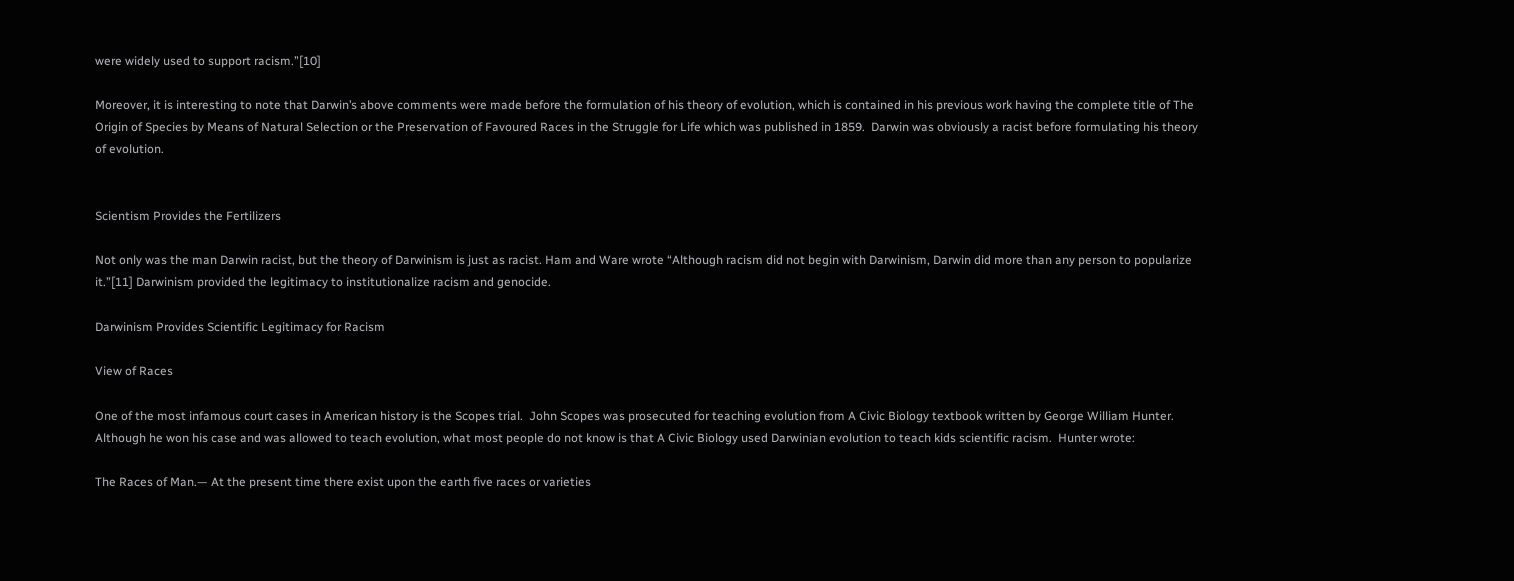were widely used to support racism.”[10]

Moreover, it is interesting to note that Darwin’s above comments were made before the formulation of his theory of evolution, which is contained in his previous work having the complete title of The Origin of Species by Means of Natural Selection or the Preservation of Favoured Races in the Struggle for Life which was published in 1859.  Darwin was obviously a racist before formulating his theory of evolution.


Scientism Provides the Fertilizers

Not only was the man Darwin racist, but the theory of Darwinism is just as racist. Ham and Ware wrote “Although racism did not begin with Darwinism, Darwin did more than any person to popularize it.”[11] Darwinism provided the legitimacy to institutionalize racism and genocide.

Darwinism Provides Scientific Legitimacy for Racism

View of Races

One of the most infamous court cases in American history is the Scopes trial.  John Scopes was prosecuted for teaching evolution from A Civic Biology textbook written by George William Hunter.  Although he won his case and was allowed to teach evolution, what most people do not know is that A Civic Biology used Darwinian evolution to teach kids scientific racism.  Hunter wrote:

The Races of Man.— At the present time there exist upon the earth five races or varieties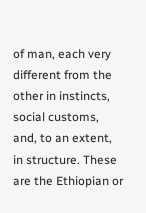of man, each very different from the other in instincts, social customs, and, to an extent, in structure. These are the Ethiopian or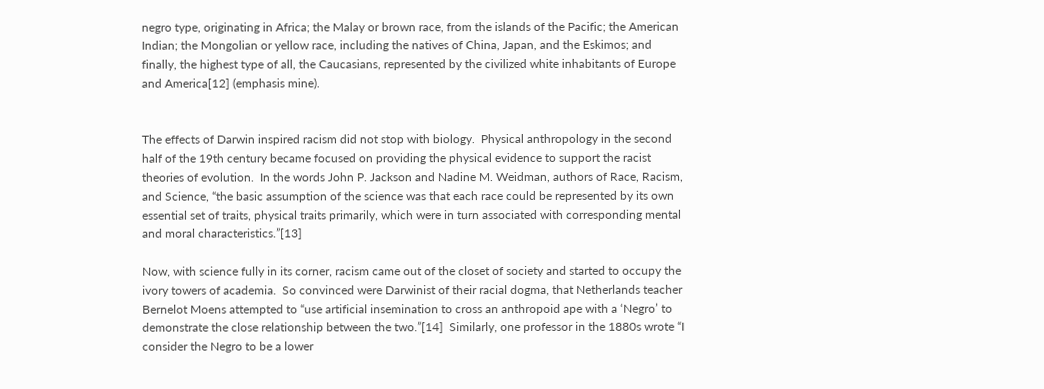negro type, originating in Africa; the Malay or brown race, from the islands of the Pacific; the American Indian; the Mongolian or yellow race, including the natives of China, Japan, and the Eskimos; and finally, the highest type of all, the Caucasians, represented by the civilized white inhabitants of Europe and America[12] (emphasis mine).


The effects of Darwin inspired racism did not stop with biology.  Physical anthropology in the second half of the 19th century became focused on providing the physical evidence to support the racist theories of evolution.  In the words John P. Jackson and Nadine M. Weidman, authors of Race, Racism, and Science, “the basic assumption of the science was that each race could be represented by its own essential set of traits, physical traits primarily, which were in turn associated with corresponding mental and moral characteristics.”[13]

Now, with science fully in its corner, racism came out of the closet of society and started to occupy the ivory towers of academia.  So convinced were Darwinist of their racial dogma, that Netherlands teacher Bernelot Moens attempted to “use artificial insemination to cross an anthropoid ape with a ‘Negro’ to demonstrate the close relationship between the two.”[14]  Similarly, one professor in the 1880s wrote “I consider the Negro to be a lower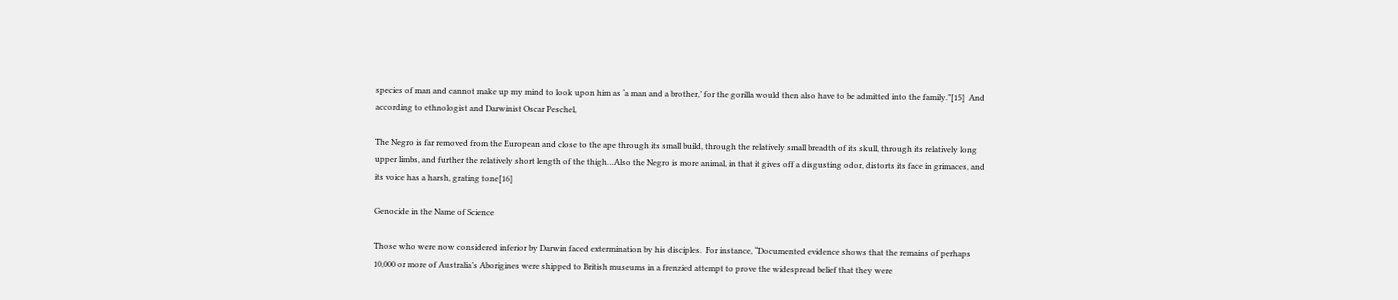species of man and cannot make up my mind to look upon him as ‘a man and a brother,’ for the gorilla would then also have to be admitted into the family.”[15]  And according to ethnologist and Darwinist Oscar Peschel,

The Negro is far removed from the European and close to the ape through its small build, through the relatively small breadth of its skull, through its relatively long upper limbs, and further the relatively short length of the thigh…Also the Negro is more animal, in that it gives off a disgusting odor, distorts its face in grimaces, and its voice has a harsh, grating tone[16]

Genocide in the Name of Science

Those who were now considered inferior by Darwin faced extermination by his disciples.  For instance, “Documented evidence shows that the remains of perhaps 10,000 or more of Australia’s Aborigines were shipped to British museums in a frenzied attempt to prove the widespread belief that they were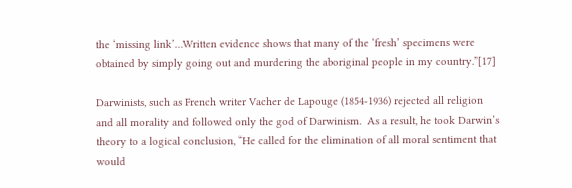the ‘missing link’…Written evidence shows that many of the ‘fresh’ specimens were obtained by simply going out and murdering the aboriginal people in my country.”[17]

Darwinists, such as French writer Vacher de Lapouge (1854-1936) rejected all religion and all morality and followed only the god of Darwinism.  As a result, he took Darwin’s theory to a logical conclusion, “He called for the elimination of all moral sentiment that would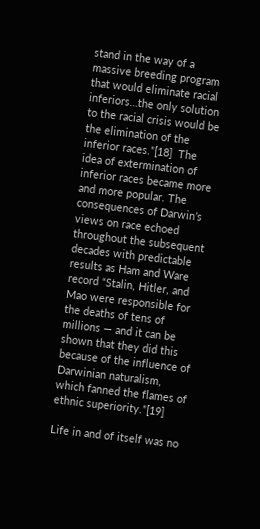stand in the way of a massive breeding program that would eliminate racial inferiors…the only solution to the racial crisis would be the elimination of the inferior races.”[18]  The idea of extermination of inferior races became more and more popular. The consequences of Darwin’s views on race echoed throughout the subsequent decades with predictable results as Ham and Ware record “Stalin, Hitler, and Mao were responsible for the deaths of tens of millions — and it can be shown that they did this because of the influence of Darwinian naturalism, which fanned the flames of ethnic superiority.”[19]

Life in and of itself was no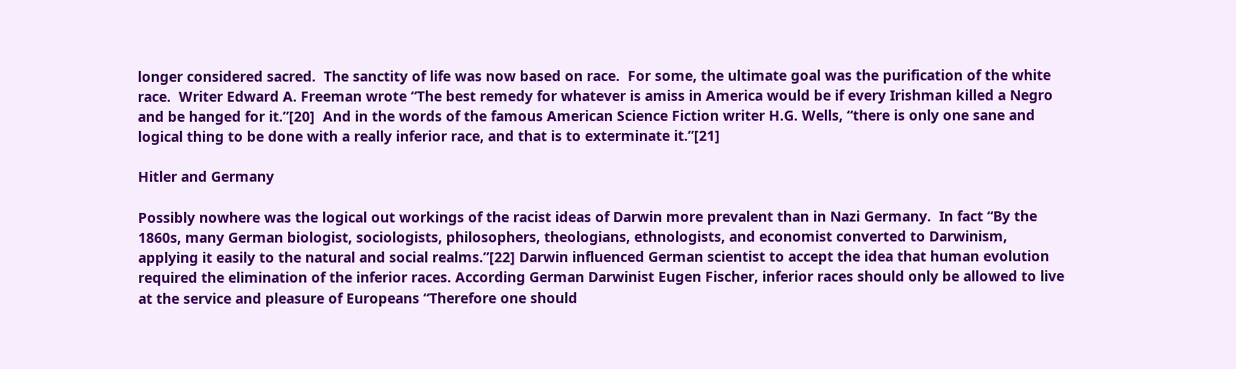longer considered sacred.  The sanctity of life was now based on race.  For some, the ultimate goal was the purification of the white race.  Writer Edward A. Freeman wrote “The best remedy for whatever is amiss in America would be if every Irishman killed a Negro and be hanged for it.”[20]  And in the words of the famous American Science Fiction writer H.G. Wells, “there is only one sane and logical thing to be done with a really inferior race, and that is to exterminate it.”[21]

Hitler and Germany

Possibly nowhere was the logical out workings of the racist ideas of Darwin more prevalent than in Nazi Germany.  In fact “By the 1860s, many German biologist, sociologists, philosophers, theologians, ethnologists, and economist converted to Darwinism, applying it easily to the natural and social realms.”[22] Darwin influenced German scientist to accept the idea that human evolution required the elimination of the inferior races. According German Darwinist Eugen Fischer, inferior races should only be allowed to live at the service and pleasure of Europeans “Therefore one should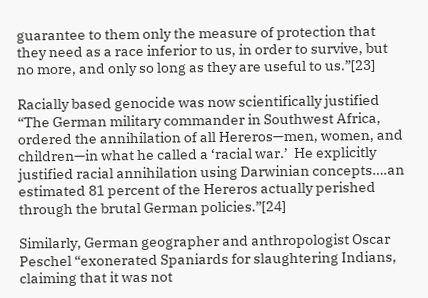guarantee to them only the measure of protection that they need as a race inferior to us, in order to survive, but no more, and only so long as they are useful to us.”[23]

Racially based genocide was now scientifically justified “The German military commander in Southwest Africa, ordered the annihilation of all Hereros—men, women, and children—in what he called a ‘racial war.’  He explicitly justified racial annihilation using Darwinian concepts….an estimated 81 percent of the Hereros actually perished through the brutal German policies.”[24]

Similarly, German geographer and anthropologist Oscar Peschel “exonerated Spaniards for slaughtering Indians, claiming that it was not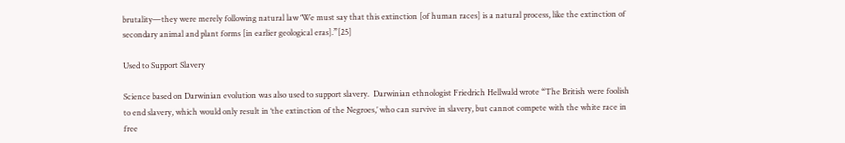brutality—they were merely following natural law ‘We must say that this extinction [of human races] is a natural process, like the extinction of secondary animal and plant forms [in earlier geological eras].”[25]

Used to Support Slavery

Science based on Darwinian evolution was also used to support slavery.  Darwinian ethnologist Friedrich Hellwald wrote “The British were foolish to end slavery, which would only result in ‘the extinction of the Negroes,’ who can survive in slavery, but cannot compete with the white race in free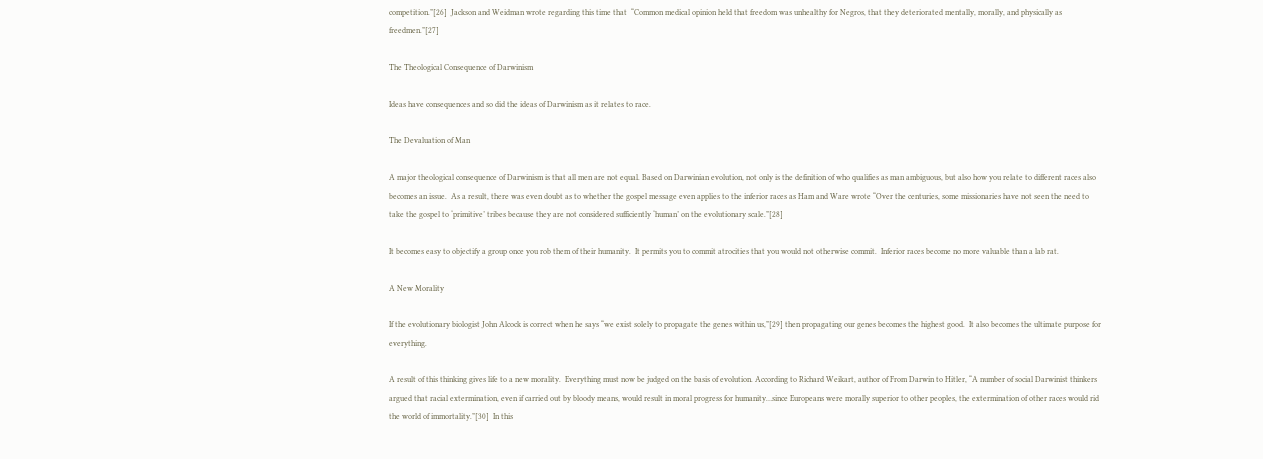competition.”[26]  Jackson and Weidman wrote regarding this time that  “Common medical opinion held that freedom was unhealthy for Negros, that they deteriorated mentally, morally, and physically as freedmen.”[27]

The Theological Consequence of Darwinism

Ideas have consequences and so did the ideas of Darwinism as it relates to race.

The Devaluation of Man

A major theological consequence of Darwinism is that all men are not equal. Based on Darwinian evolution, not only is the definition of who qualifies as man ambiguous, but also how you relate to different races also becomes an issue.  As a result, there was even doubt as to whether the gospel message even applies to the inferior races as Ham and Ware wrote “Over the centuries, some missionaries have not seen the need to take the gospel to ‘primitive’ tribes because they are not considered sufficiently ‘human’ on the evolutionary scale.”[28]

It becomes easy to objectify a group once you rob them of their humanity.  It permits you to commit atrocities that you would not otherwise commit.  Inferior races become no more valuable than a lab rat.

A New Morality

If the evolutionary biologist John Alcock is correct when he says “we exist solely to propagate the genes within us,”[29] then propagating our genes becomes the highest good.  It also becomes the ultimate purpose for everything.

A result of this thinking gives life to a new morality.  Everything must now be judged on the basis of evolution. According to Richard Weikart, author of From Darwin to Hitler, “A number of social Darwinist thinkers argued that racial extermination, even if carried out by bloody means, would result in moral progress for humanity…since Europeans were morally superior to other peoples, the extermination of other races would rid the world of immortality.”[30]  In this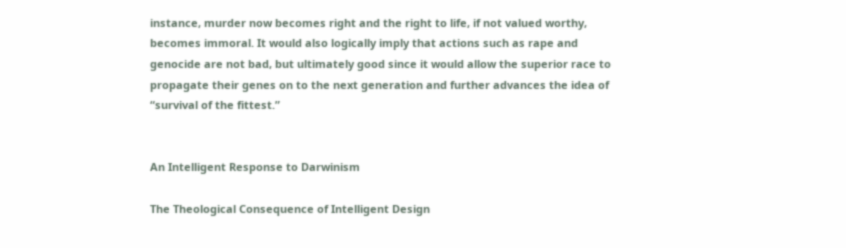instance, murder now becomes right and the right to life, if not valued worthy, becomes immoral. It would also logically imply that actions such as rape and genocide are not bad, but ultimately good since it would allow the superior race to propagate their genes on to the next generation and further advances the idea of “survival of the fittest.”


An Intelligent Response to Darwinism

The Theological Consequence of Intelligent Design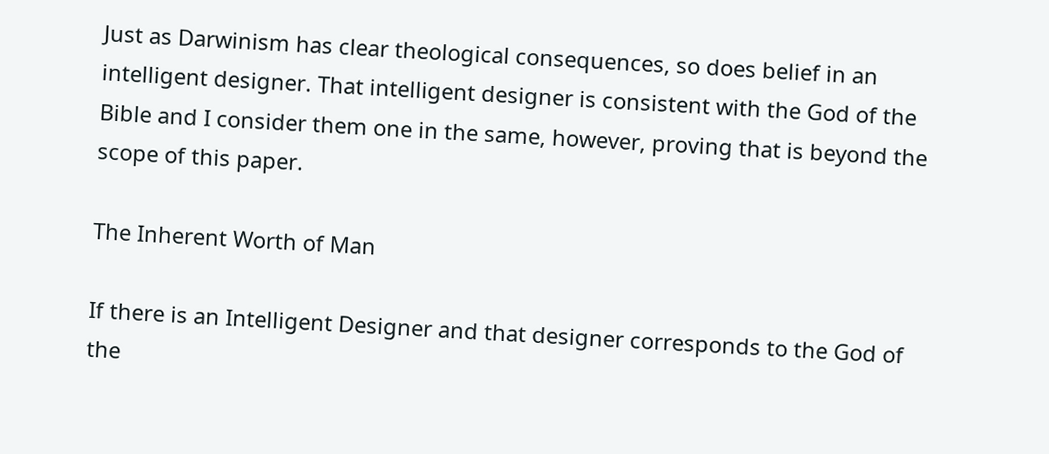Just as Darwinism has clear theological consequences, so does belief in an intelligent designer. That intelligent designer is consistent with the God of the Bible and I consider them one in the same, however, proving that is beyond the scope of this paper.

The Inherent Worth of Man

If there is an Intelligent Designer and that designer corresponds to the God of the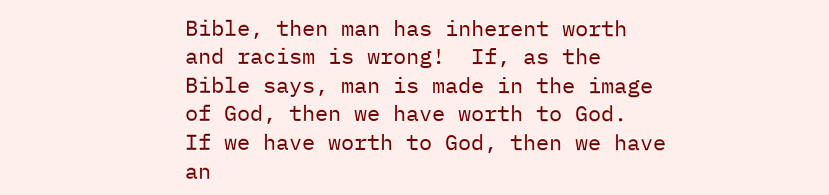Bible, then man has inherent worth and racism is wrong!  If, as the Bible says, man is made in the image of God, then we have worth to God.  If we have worth to God, then we have an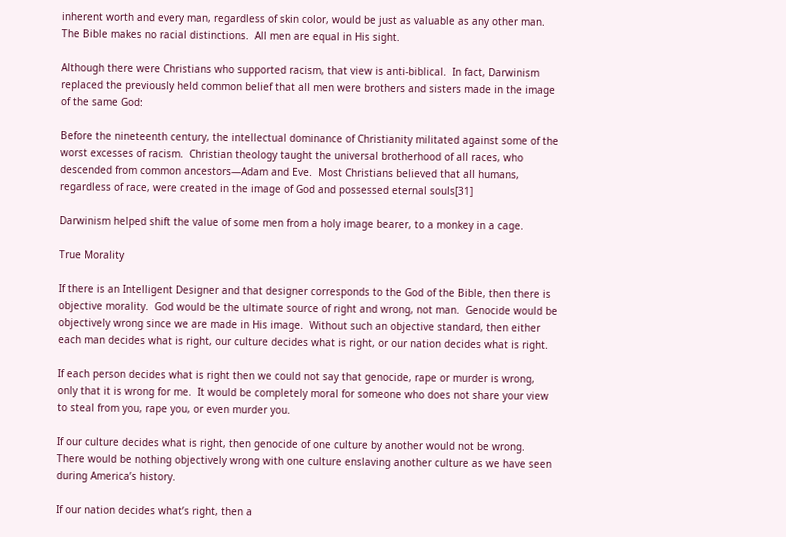inherent worth and every man, regardless of skin color, would be just as valuable as any other man.  The Bible makes no racial distinctions.  All men are equal in His sight.

Although there were Christians who supported racism, that view is anti-biblical.  In fact, Darwinism replaced the previously held common belief that all men were brothers and sisters made in the image of the same God:

Before the nineteenth century, the intellectual dominance of Christianity militated against some of the worst excesses of racism.  Christian theology taught the universal brotherhood of all races, who descended from common ancestors—Adam and Eve.  Most Christians believed that all humans, regardless of race, were created in the image of God and possessed eternal souls[31]

Darwinism helped shift the value of some men from a holy image bearer, to a monkey in a cage.

True Morality

If there is an Intelligent Designer and that designer corresponds to the God of the Bible, then there is objective morality.  God would be the ultimate source of right and wrong, not man.  Genocide would be objectively wrong since we are made in His image.  Without such an objective standard, then either each man decides what is right, our culture decides what is right, or our nation decides what is right.

If each person decides what is right then we could not say that genocide, rape or murder is wrong, only that it is wrong for me.  It would be completely moral for someone who does not share your view to steal from you, rape you, or even murder you.

If our culture decides what is right, then genocide of one culture by another would not be wrong.  There would be nothing objectively wrong with one culture enslaving another culture as we have seen during America’s history.

If our nation decides what’s right, then a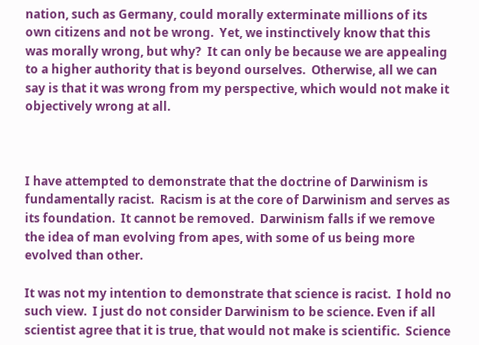nation, such as Germany, could morally exterminate millions of its own citizens and not be wrong.  Yet, we instinctively know that this was morally wrong, but why?  It can only be because we are appealing to a higher authority that is beyond ourselves.  Otherwise, all we can say is that it was wrong from my perspective, which would not make it objectively wrong at all.



I have attempted to demonstrate that the doctrine of Darwinism is fundamentally racist.  Racism is at the core of Darwinism and serves as its foundation.  It cannot be removed.  Darwinism falls if we remove the idea of man evolving from apes, with some of us being more evolved than other.

It was not my intention to demonstrate that science is racist.  I hold no such view.  I just do not consider Darwinism to be science. Even if all scientist agree that it is true, that would not make is scientific.  Science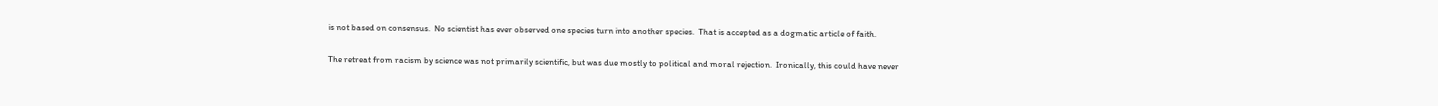is not based on consensus.  No scientist has ever observed one species turn into another species.  That is accepted as a dogmatic article of faith.

The retreat from racism by science was not primarily scientific, but was due mostly to political and moral rejection.  Ironically, this could have never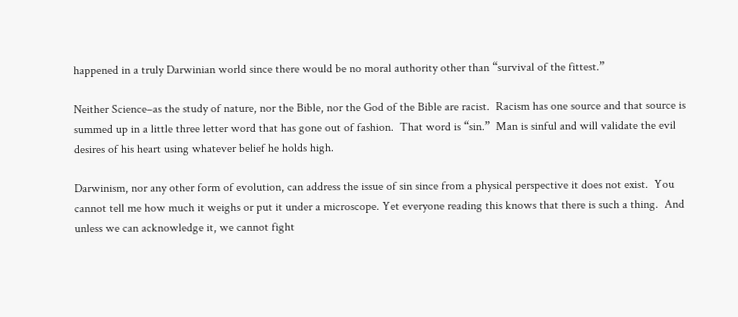happened in a truly Darwinian world since there would be no moral authority other than “survival of the fittest.”

Neither Science–as the study of nature, nor the Bible, nor the God of the Bible are racist.  Racism has one source and that source is summed up in a little three letter word that has gone out of fashion.  That word is “sin.”  Man is sinful and will validate the evil desires of his heart using whatever belief he holds high.

Darwinism, nor any other form of evolution, can address the issue of sin since from a physical perspective it does not exist.  You cannot tell me how much it weighs or put it under a microscope. Yet everyone reading this knows that there is such a thing.  And unless we can acknowledge it, we cannot fight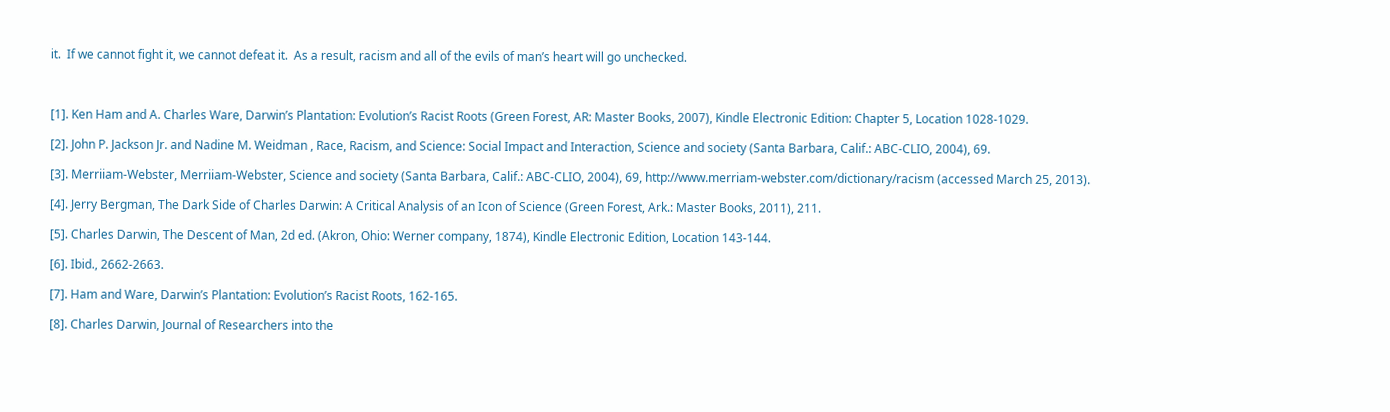it.  If we cannot fight it, we cannot defeat it.  As a result, racism and all of the evils of man’s heart will go unchecked.



[1]. Ken Ham and A. Charles Ware, Darwin’s Plantation: Evolution’s Racist Roots (Green Forest, AR: Master Books, 2007), Kindle Electronic Edition: Chapter 5, Location 1028-1029.

[2]. John P. Jackson Jr. and Nadine M. Weidman , Race, Racism, and Science: Social Impact and Interaction, Science and society (Santa Barbara, Calif.: ABC-CLIO, 2004), 69.

[3]. Merriiam-Webster, Merriiam-Webster, Science and society (Santa Barbara, Calif.: ABC-CLIO, 2004), 69, http://www.merriam-webster.com/dictionary/racism (accessed March 25, 2013).

[4]. Jerry Bergman, The Dark Side of Charles Darwin: A Critical Analysis of an Icon of Science (Green Forest, Ark.: Master Books, 2011), 211.

[5]. Charles Darwin, The Descent of Man, 2d ed. (Akron, Ohio: Werner company, 1874), Kindle Electronic Edition, Location 143-144.

[6]. Ibid., 2662-2663.

[7]. Ham and Ware, Darwin’s Plantation: Evolution’s Racist Roots, 162-165.

[8]. Charles Darwin, Journal of Researchers into the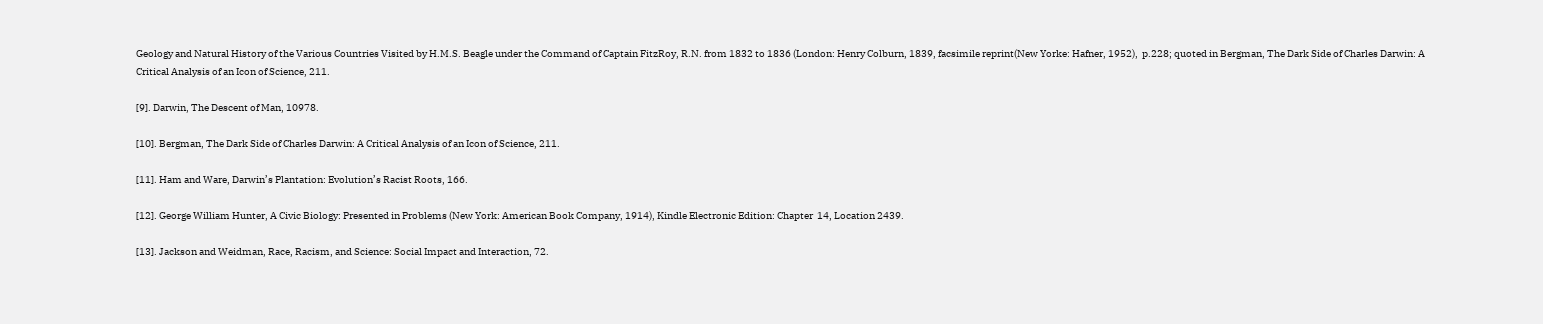Geology and Natural History of the Various Countries Visited by H.M.S. Beagle under the Command of Captain FitzRoy, R.N. from 1832 to 1836 (London: Henry Colburn, 1839, facsimile reprint(New Yorke: Hafner, 1952),  p.228; quoted in Bergman, The Dark Side of Charles Darwin: A Critical Analysis of an Icon of Science, 211.

[9]. Darwin, The Descent of Man, 10978.

[10]. Bergman, The Dark Side of Charles Darwin: A Critical Analysis of an Icon of Science, 211.

[11]. Ham and Ware, Darwin’s Plantation: Evolution’s Racist Roots, 166.

[12]. George William Hunter, A Civic Biology: Presented in Problems (New York: American Book Company, 1914), Kindle Electronic Edition: Chapter  14, Location 2439.

[13]. Jackson and Weidman, Race, Racism, and Science: Social Impact and Interaction, 72.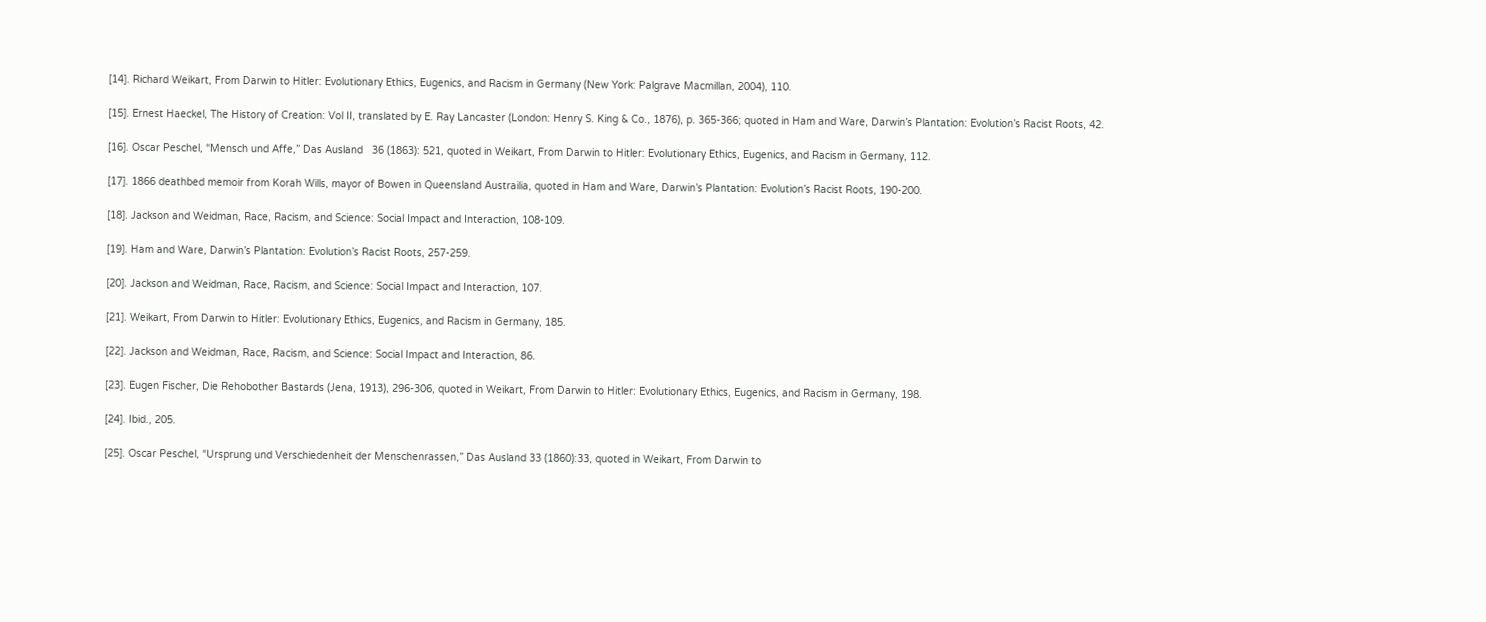[14]. Richard Weikart, From Darwin to Hitler: Evolutionary Ethics, Eugenics, and Racism in Germany (New York: Palgrave Macmillan, 2004), 110.

[15]. Ernest Haeckel, The History of Creation: Vol II, translated by E. Ray Lancaster (London: Henry S. King & Co., 1876), p. 365-366; quoted in Ham and Ware, Darwin’s Plantation: Evolution’s Racist Roots, 42.

[16]. Oscar Peschel, “Mensch und Affe,” Das Ausland   36 (1863): 521, quoted in Weikart, From Darwin to Hitler: Evolutionary Ethics, Eugenics, and Racism in Germany, 112.

[17]. 1866 deathbed memoir from Korah Wills, mayor of Bowen in Queensland Austrailia, quoted in Ham and Ware, Darwin’s Plantation: Evolution’s Racist Roots, 190-200.

[18]. Jackson and Weidman, Race, Racism, and Science: Social Impact and Interaction, 108-109.

[19]. Ham and Ware, Darwin’s Plantation: Evolution’s Racist Roots, 257-259.

[20]. Jackson and Weidman, Race, Racism, and Science: Social Impact and Interaction, 107.

[21]. Weikart, From Darwin to Hitler: Evolutionary Ethics, Eugenics, and Racism in Germany, 185.

[22]. Jackson and Weidman, Race, Racism, and Science: Social Impact and Interaction, 86.

[23]. Eugen Fischer, Die Rehobother Bastards (Jena, 1913), 296-306, quoted in Weikart, From Darwin to Hitler: Evolutionary Ethics, Eugenics, and Racism in Germany, 198.

[24]. Ibid., 205.

[25]. Oscar Peschel, “Ursprung und Verschiedenheit der Menschenrassen,” Das Ausland 33 (1860):33, quoted in Weikart, From Darwin to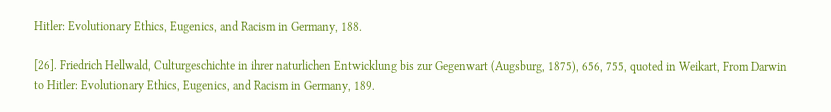Hitler: Evolutionary Ethics, Eugenics, and Racism in Germany, 188.

[26]. Friedrich Hellwald, Culturgeschichte in ihrer naturlichen Entwicklung bis zur Gegenwart (Augsburg, 1875), 656, 755, quoted in Weikart, From Darwin to Hitler: Evolutionary Ethics, Eugenics, and Racism in Germany, 189.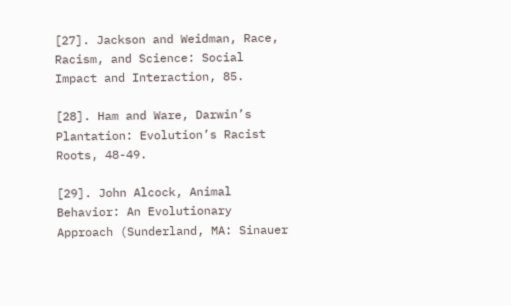[27]. Jackson and Weidman, Race, Racism, and Science: Social Impact and Interaction, 85.

[28]. Ham and Ware, Darwin’s Plantation: Evolution’s Racist Roots, 48-49.

[29]. John Alcock, Animal Behavior: An Evolutionary Approach (Sunderland, MA: Sinauer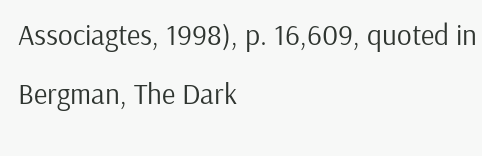Associagtes, 1998), p. 16,609, quoted in Bergman, The Dark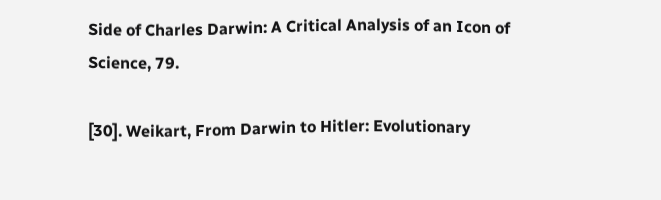Side of Charles Darwin: A Critical Analysis of an Icon of Science, 79.

[30]. Weikart, From Darwin to Hitler: Evolutionary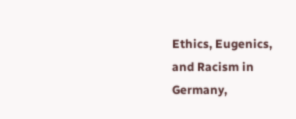Ethics, Eugenics, and Racism in Germany,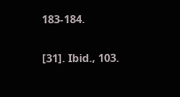183-184.

[31]. Ibid., 103.